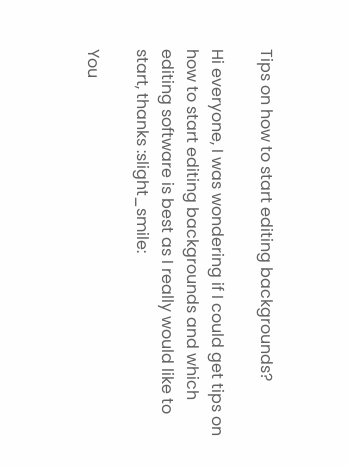Tips on how to start editing backgrounds?

Hi everyone, I was wondering if I could get tips on how to start editing backgrounds and which editing software is best as I really would like to start, thanks :slight_smile:

You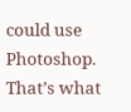could use Photoshop. That’s what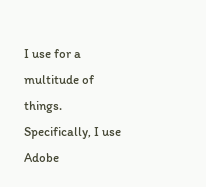I use for a multitude of things. Specifically, I use Adobe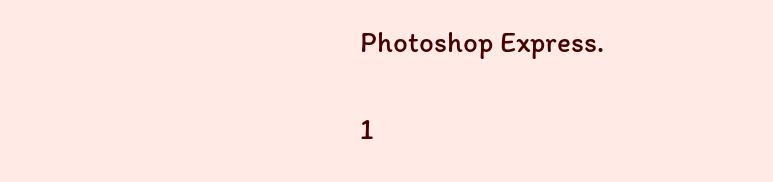Photoshop Express.

1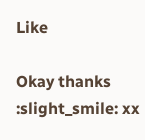Like

Okay thanks :slight_smile: xx